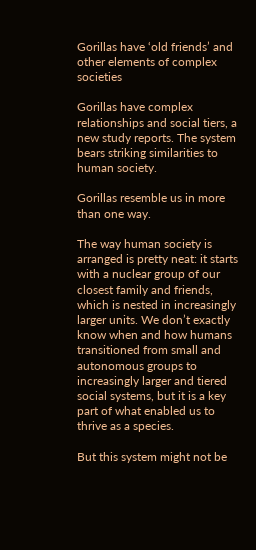Gorillas have ‘old friends’ and other elements of complex societies

Gorillas have complex relationships and social tiers, a new study reports. The system bears striking similarities to human society.

Gorillas resemble us in more than one way.

The way human society is arranged is pretty neat: it starts with a nuclear group of our closest family and friends, which is nested in increasingly larger units. We don’t exactly know when and how humans transitioned from small and autonomous groups to increasingly larger and tiered social systems, but it is a key part of what enabled us to thrive as a species.

But this system might not be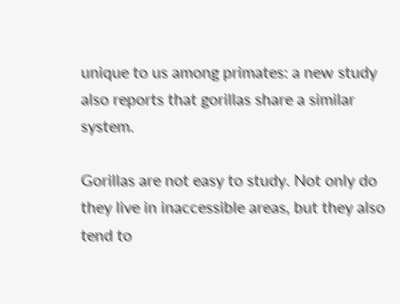unique to us among primates: a new study also reports that gorillas share a similar system.

Gorillas are not easy to study. Not only do they live in inaccessible areas, but they also tend to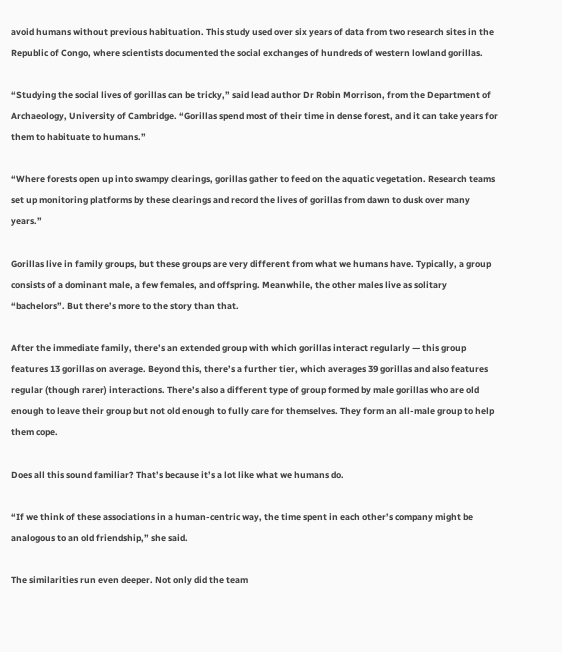avoid humans without previous habituation. This study used over six years of data from two research sites in the Republic of Congo, where scientists documented the social exchanges of hundreds of western lowland gorillas.

“Studying the social lives of gorillas can be tricky,” said lead author Dr Robin Morrison, from the Department of Archaeology, University of Cambridge. “Gorillas spend most of their time in dense forest, and it can take years for them to habituate to humans.”

“Where forests open up into swampy clearings, gorillas gather to feed on the aquatic vegetation. Research teams set up monitoring platforms by these clearings and record the lives of gorillas from dawn to dusk over many years.”

Gorillas live in family groups, but these groups are very different from what we humans have. Typically, a group consists of a dominant male, a few females, and offspring. Meanwhile, the other males live as solitary “bachelors”. But there’s more to the story than that.

After the immediate family, there’s an extended group with which gorillas interact regularly — this group features 13 gorillas on average. Beyond this, there’s a further tier, which averages 39 gorillas and also features regular (though rarer) interactions. There’s also a different type of group formed by male gorillas who are old enough to leave their group but not old enough to fully care for themselves. They form an all-male group to help them cope.

Does all this sound familiar? That’s because it’s a lot like what we humans do.

“If we think of these associations in a human-centric way, the time spent in each other’s company might be analogous to an old friendship,” she said.

The similarities run even deeper. Not only did the team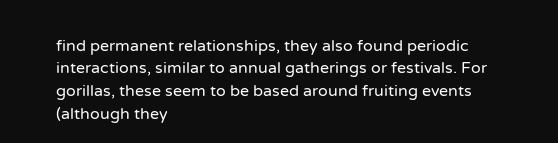find permanent relationships, they also found periodic interactions, similar to annual gatherings or festivals. For gorillas, these seem to be based around fruiting events (although they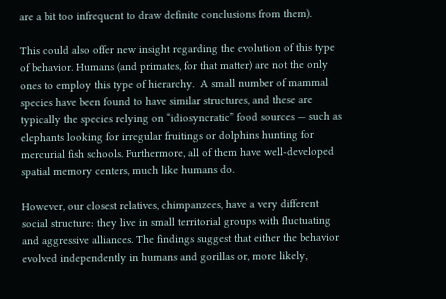are a bit too infrequent to draw definite conclusions from them).

This could also offer new insight regarding the evolution of this type of behavior. Humans (and primates, for that matter) are not the only ones to employ this type of hierarchy.  A small number of mammal species have been found to have similar structures, and these are typically the species relying on “idiosyncratic” food sources — such as elephants looking for irregular fruitings or dolphins hunting for mercurial fish schools. Furthermore, all of them have well-developed spatial memory centers, much like humans do.

However, our closest relatives, chimpanzees, have a very different social structure: they live in small territorial groups with fluctuating and aggressive alliances. The findings suggest that either the behavior evolved independently in humans and gorillas or, more likely,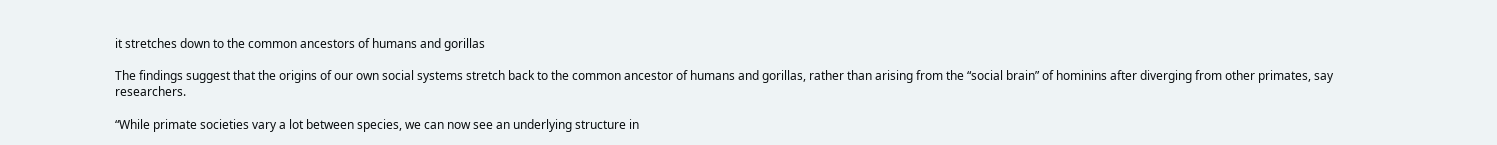it stretches down to the common ancestors of humans and gorillas

The findings suggest that the origins of our own social systems stretch back to the common ancestor of humans and gorillas, rather than arising from the “social brain” of hominins after diverging from other primates, say researchers.

“While primate societies vary a lot between species, we can now see an underlying structure in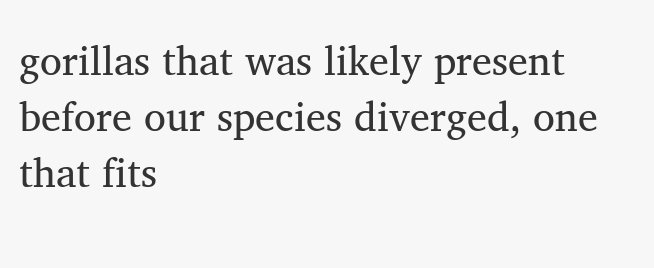gorillas that was likely present before our species diverged, one that fits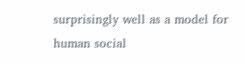surprisingly well as a model for human social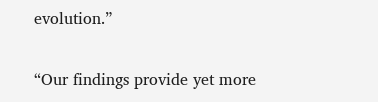evolution.”

“Our findings provide yet more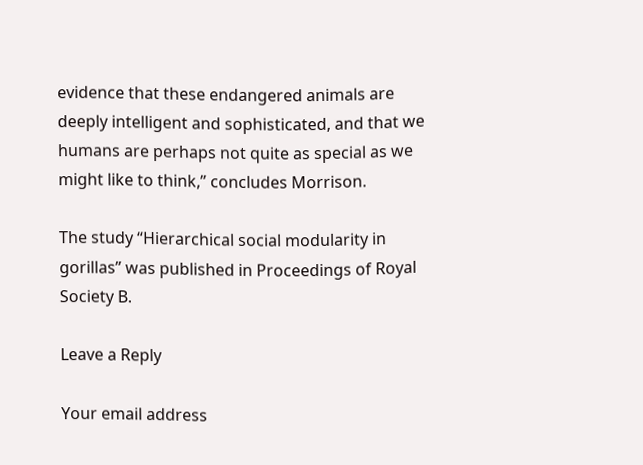evidence that these endangered animals are deeply intelligent and sophisticated, and that we humans are perhaps not quite as special as we might like to think,” concludes Morrison.

The study “Hierarchical social modularity in gorillas” was published in Proceedings of Royal Society B.

Leave a Reply

Your email address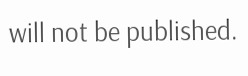will not be published.